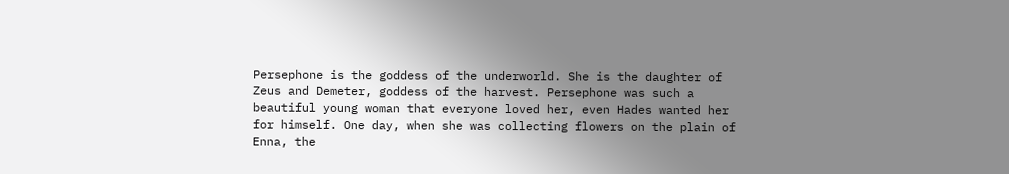Persephone is the goddess of the underworld. She is the daughter of Zeus and Demeter, goddess of the harvest. Persephone was such a beautiful young woman that everyone loved her, even Hades wanted her for himself. One day, when she was collecting flowers on the plain of Enna, the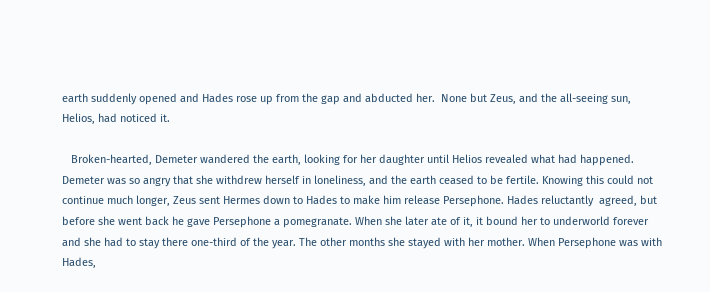earth suddenly opened and Hades rose up from the gap and abducted her.  None but Zeus, and the all-seeing sun, Helios, had noticed it.

   Broken-hearted, Demeter wandered the earth, looking for her daughter until Helios revealed what had happened. Demeter was so angry that she withdrew herself in loneliness, and the earth ceased to be fertile. Knowing this could not continue much longer, Zeus sent Hermes down to Hades to make him release Persephone. Hades reluctantly  agreed, but before she went back he gave Persephone a pomegranate. When she later ate of it, it bound her to underworld forever and she had to stay there one-third of the year. The other months she stayed with her mother. When Persephone was with Hades,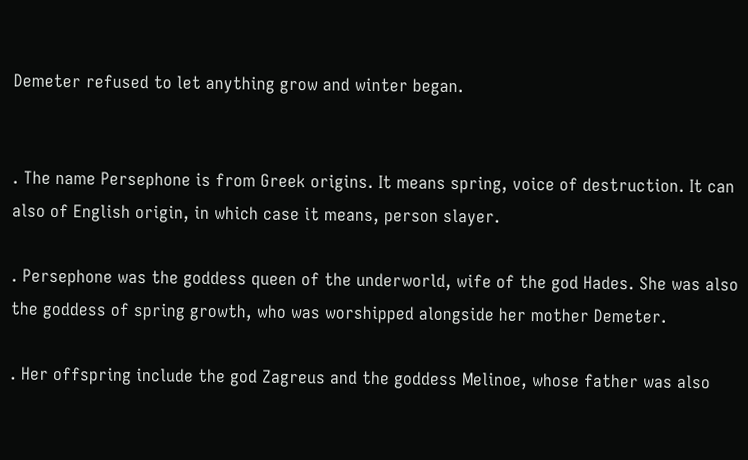Demeter refused to let anything grow and winter began.


. The name Persephone is from Greek origins. It means spring, voice of destruction. It can also of English origin, in which case it means, person slayer.

. Persephone was the goddess queen of the underworld, wife of the god Hades. She was also the goddess of spring growth, who was worshipped alongside her mother Demeter.

. Her offspring include the god Zagreus and the goddess Melinoe, whose father was also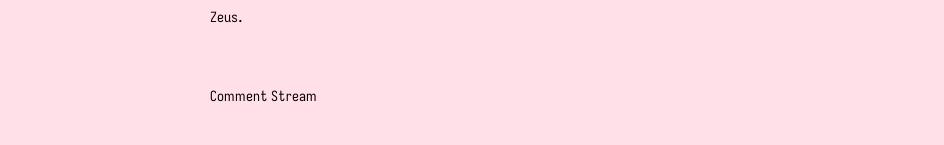Zeus.


Comment Stream